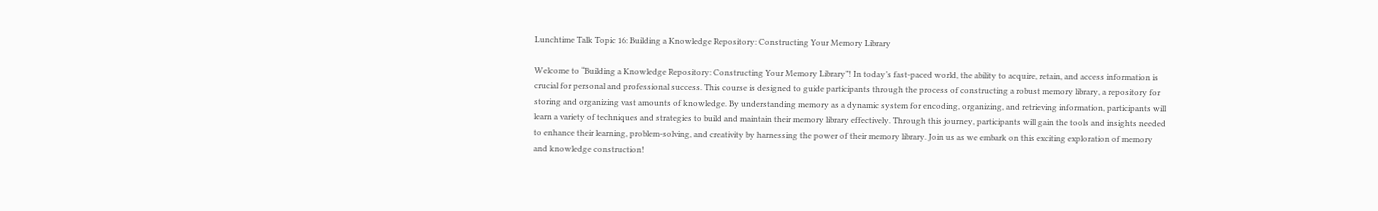Lunchtime Talk Topic 16: Building a Knowledge Repository: Constructing Your Memory Library

Welcome to “Building a Knowledge Repository: Constructing Your Memory Library”! In today’s fast-paced world, the ability to acquire, retain, and access information is crucial for personal and professional success. This course is designed to guide participants through the process of constructing a robust memory library, a repository for storing and organizing vast amounts of knowledge. By understanding memory as a dynamic system for encoding, organizing, and retrieving information, participants will learn a variety of techniques and strategies to build and maintain their memory library effectively. Through this journey, participants will gain the tools and insights needed to enhance their learning, problem-solving, and creativity by harnessing the power of their memory library. Join us as we embark on this exciting exploration of memory and knowledge construction!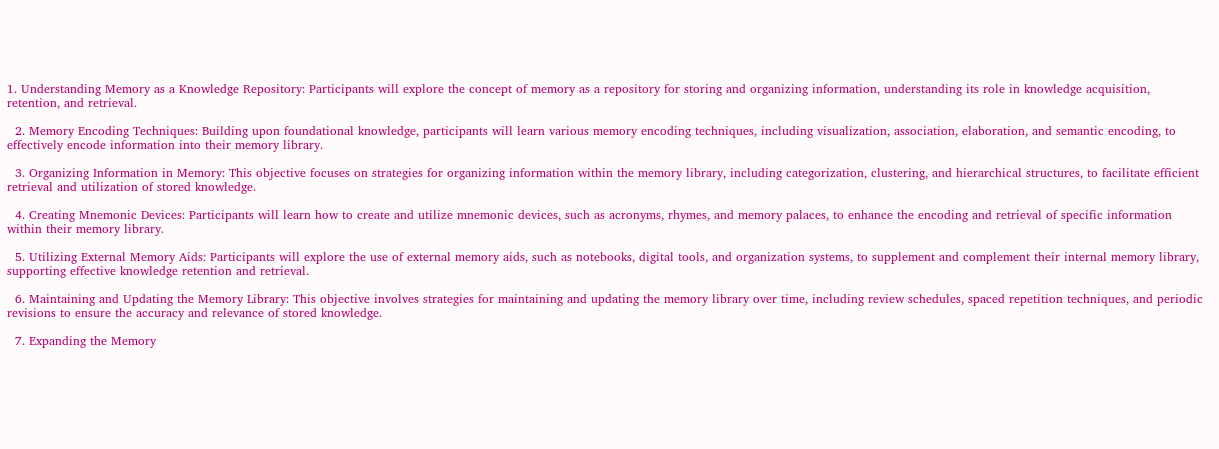1. Understanding Memory as a Knowledge Repository: Participants will explore the concept of memory as a repository for storing and organizing information, understanding its role in knowledge acquisition, retention, and retrieval.

  2. Memory Encoding Techniques: Building upon foundational knowledge, participants will learn various memory encoding techniques, including visualization, association, elaboration, and semantic encoding, to effectively encode information into their memory library.

  3. Organizing Information in Memory: This objective focuses on strategies for organizing information within the memory library, including categorization, clustering, and hierarchical structures, to facilitate efficient retrieval and utilization of stored knowledge.

  4. Creating Mnemonic Devices: Participants will learn how to create and utilize mnemonic devices, such as acronyms, rhymes, and memory palaces, to enhance the encoding and retrieval of specific information within their memory library.

  5. Utilizing External Memory Aids: Participants will explore the use of external memory aids, such as notebooks, digital tools, and organization systems, to supplement and complement their internal memory library, supporting effective knowledge retention and retrieval.

  6. Maintaining and Updating the Memory Library: This objective involves strategies for maintaining and updating the memory library over time, including review schedules, spaced repetition techniques, and periodic revisions to ensure the accuracy and relevance of stored knowledge.

  7. Expanding the Memory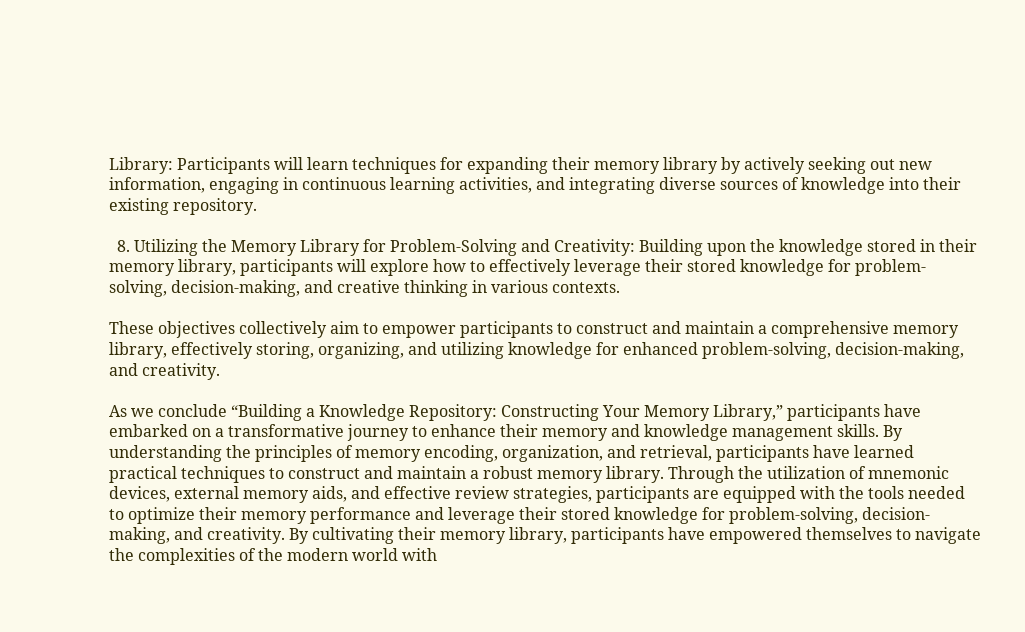Library: Participants will learn techniques for expanding their memory library by actively seeking out new information, engaging in continuous learning activities, and integrating diverse sources of knowledge into their existing repository.

  8. Utilizing the Memory Library for Problem-Solving and Creativity: Building upon the knowledge stored in their memory library, participants will explore how to effectively leverage their stored knowledge for problem-solving, decision-making, and creative thinking in various contexts.

These objectives collectively aim to empower participants to construct and maintain a comprehensive memory library, effectively storing, organizing, and utilizing knowledge for enhanced problem-solving, decision-making, and creativity.

As we conclude “Building a Knowledge Repository: Constructing Your Memory Library,” participants have embarked on a transformative journey to enhance their memory and knowledge management skills. By understanding the principles of memory encoding, organization, and retrieval, participants have learned practical techniques to construct and maintain a robust memory library. Through the utilization of mnemonic devices, external memory aids, and effective review strategies, participants are equipped with the tools needed to optimize their memory performance and leverage their stored knowledge for problem-solving, decision-making, and creativity. By cultivating their memory library, participants have empowered themselves to navigate the complexities of the modern world with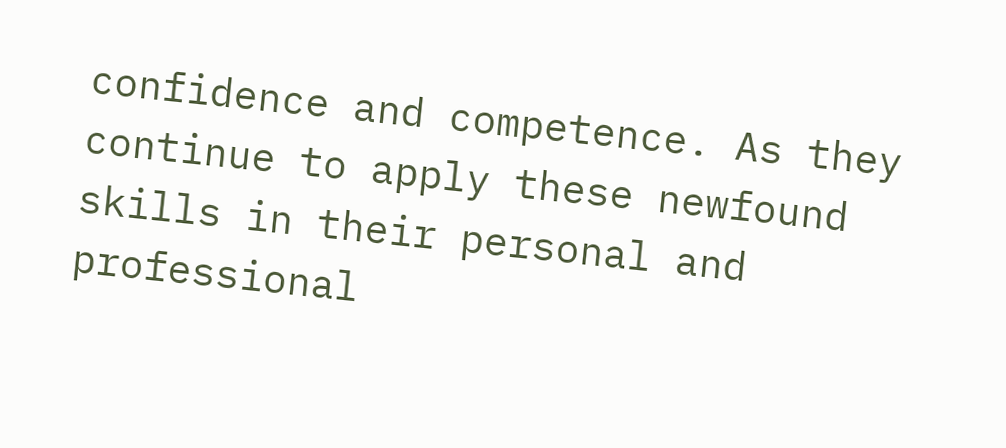confidence and competence. As they continue to apply these newfound skills in their personal and professional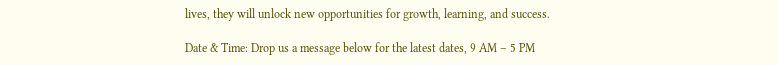lives, they will unlock new opportunities for growth, learning, and success.

Date & Time: Drop us a message below for the latest dates, 9 AM – 5 PM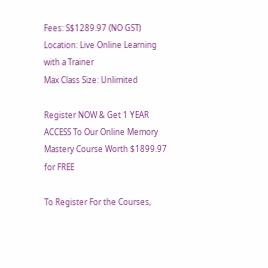Fees: S$1289.97 (NO GST)
Location: Live Online Learning with a Trainer
Max Class Size: Unlimited

Register NOW & Get 1 YEAR ACCESS To Our Online Memory Mastery Course Worth $1899.97 for FREE

To Register For the Courses,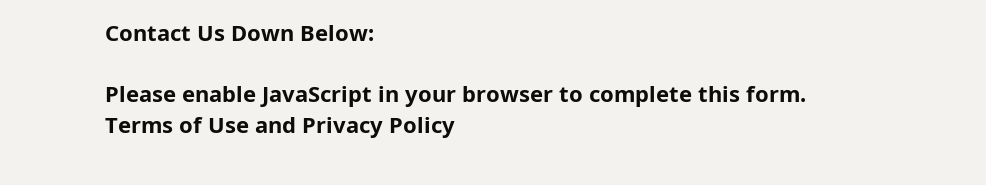Contact Us Down Below:

Please enable JavaScript in your browser to complete this form.
Terms of Use and Privacy Policy